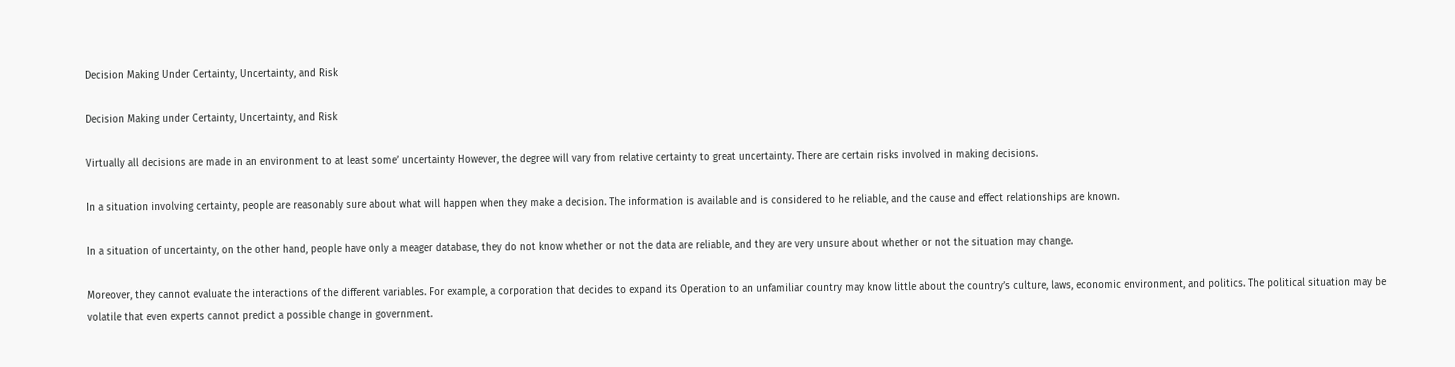Decision Making Under Certainty, Uncertainty, and Risk

Decision Making under Certainty, Uncertainty, and Risk

Virtually all decisions are made in an environment to at least some’ uncertainty However, the degree will vary from relative certainty to great uncertainty. There are certain risks involved in making decisions.

In a situation involving certainty, people are reasonably sure about what will happen when they make a decision. The information is available and is considered to he reliable, and the cause and effect relationships are known.

In a situation of uncertainty, on the other hand, people have only a meager database, they do not know whether or not the data are reliable, and they are very unsure about whether or not the situation may change.

Moreover, they cannot evaluate the interactions of the different variables. For example, a corporation that decides to expand its Operation to an unfamiliar country may know little about the country’s culture, laws, economic environment, and politics. The political situation may be volatile that even experts cannot predict a possible change in government.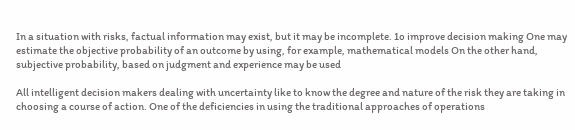In a situation with risks, factual information may exist, but it may be incomplete. 1o improve decision making One may estimate the objective probability of an outcome by using, for example, mathematical models On the other hand, subjective probability, based on judgment and experience may be used

All intelligent decision makers dealing with uncertainty like to know the degree and nature of the risk they are taking in choosing a course of action. One of the deficiencies in using the traditional approaches of operations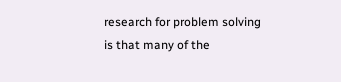research for problem solving is that many of the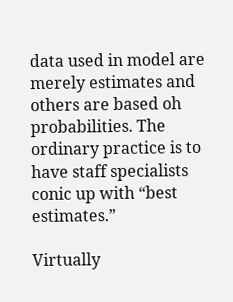data used in model are merely estimates and others are based oh probabilities. The ordinary practice is to have staff specialists conic up with “best estimates.”

Virtually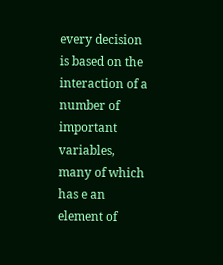every decision is based on the interaction of a number of important variables, many of which has e an element of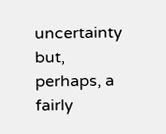uncertainty but, perhaps, a fairly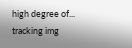high degree of...
tracking img